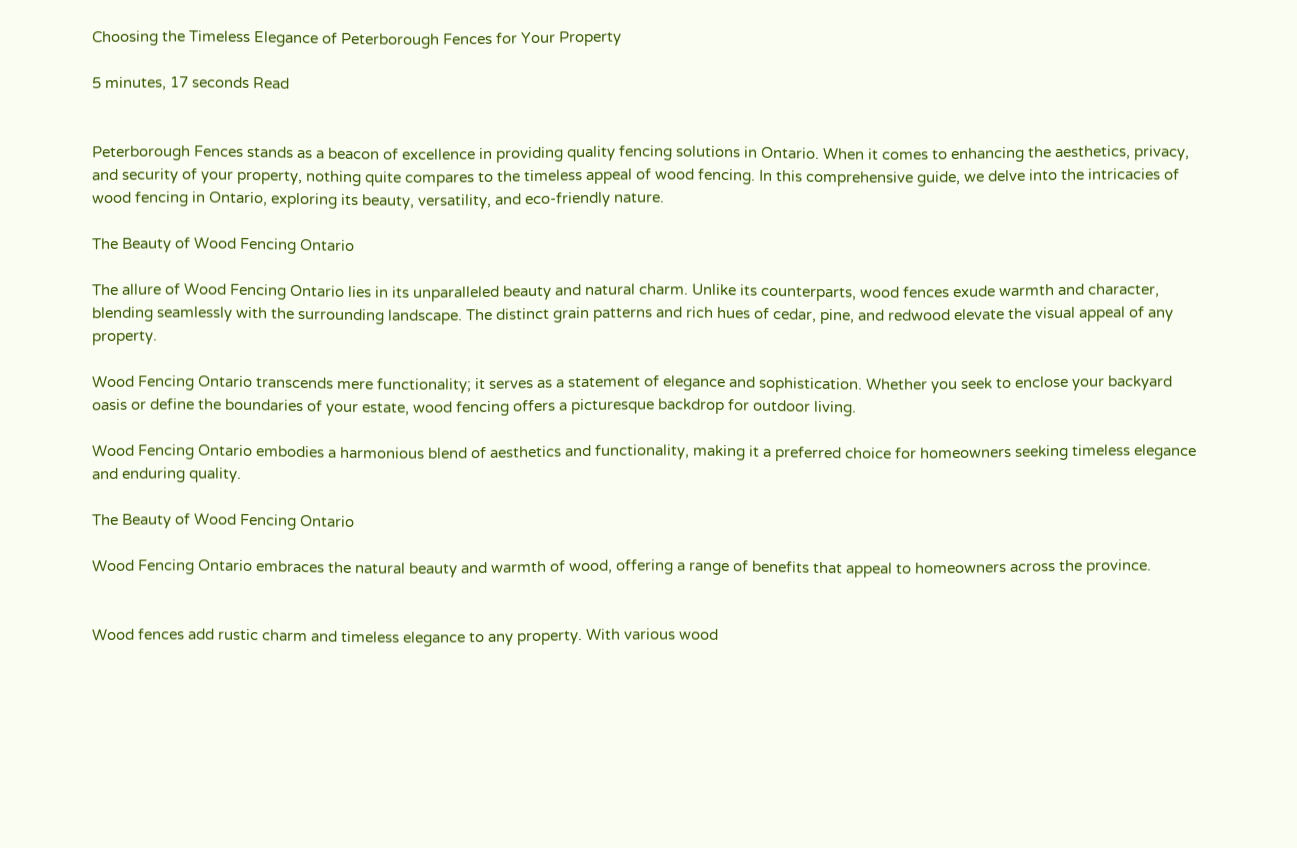Choosing the Timeless Elegance of Peterborough Fences for Your Property

5 minutes, 17 seconds Read


Peterborough Fences stands as a beacon of excellence in providing quality fencing solutions in Ontario. When it comes to enhancing the aesthetics, privacy, and security of your property, nothing quite compares to the timeless appeal of wood fencing. In this comprehensive guide, we delve into the intricacies of wood fencing in Ontario, exploring its beauty, versatility, and eco-friendly nature.

The Beauty of Wood Fencing Ontario

The allure of Wood Fencing Ontario lies in its unparalleled beauty and natural charm. Unlike its counterparts, wood fences exude warmth and character, blending seamlessly with the surrounding landscape. The distinct grain patterns and rich hues of cedar, pine, and redwood elevate the visual appeal of any property.

Wood Fencing Ontario transcends mere functionality; it serves as a statement of elegance and sophistication. Whether you seek to enclose your backyard oasis or define the boundaries of your estate, wood fencing offers a picturesque backdrop for outdoor living.

Wood Fencing Ontario embodies a harmonious blend of aesthetics and functionality, making it a preferred choice for homeowners seeking timeless elegance and enduring quality.

The Beauty of Wood Fencing Ontario

Wood Fencing Ontario embraces the natural beauty and warmth of wood, offering a range of benefits that appeal to homeowners across the province.


Wood fences add rustic charm and timeless elegance to any property. With various wood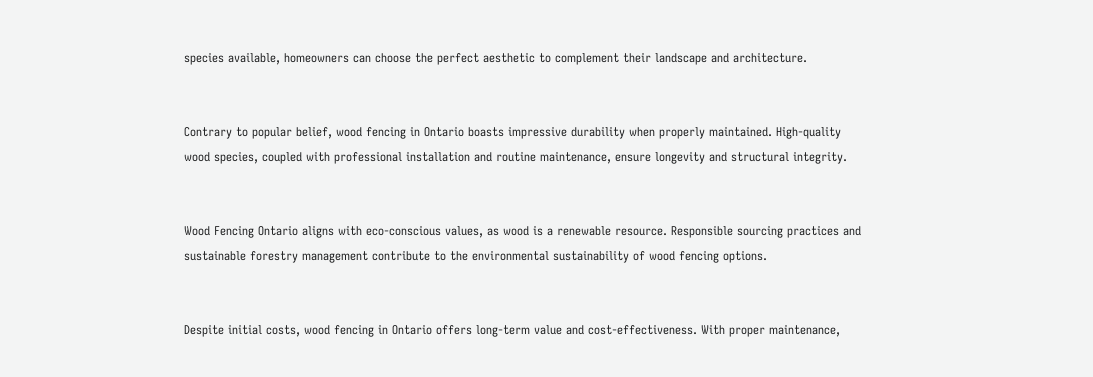species available, homeowners can choose the perfect aesthetic to complement their landscape and architecture.


Contrary to popular belief, wood fencing in Ontario boasts impressive durability when properly maintained. High-quality wood species, coupled with professional installation and routine maintenance, ensure longevity and structural integrity.


Wood Fencing Ontario aligns with eco-conscious values, as wood is a renewable resource. Responsible sourcing practices and sustainable forestry management contribute to the environmental sustainability of wood fencing options.


Despite initial costs, wood fencing in Ontario offers long-term value and cost-effectiveness. With proper maintenance,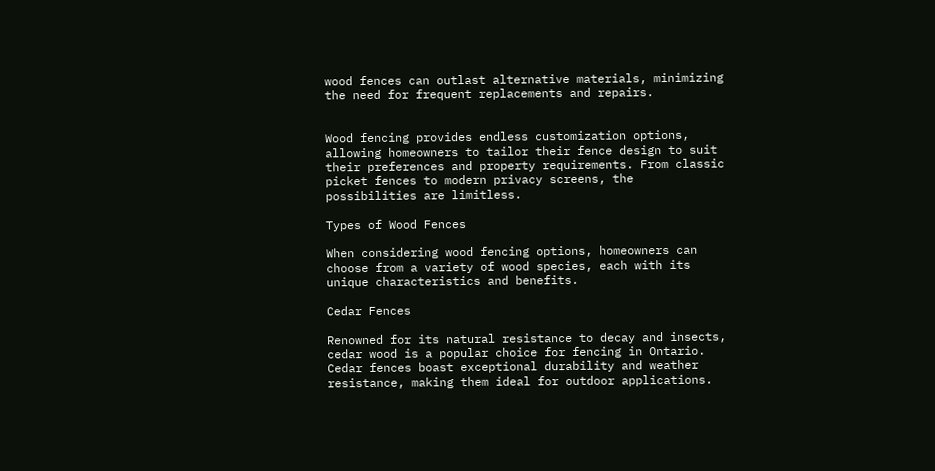wood fences can outlast alternative materials, minimizing the need for frequent replacements and repairs.


Wood fencing provides endless customization options, allowing homeowners to tailor their fence design to suit their preferences and property requirements. From classic picket fences to modern privacy screens, the possibilities are limitless.

Types of Wood Fences

When considering wood fencing options, homeowners can choose from a variety of wood species, each with its unique characteristics and benefits.

Cedar Fences

Renowned for its natural resistance to decay and insects, cedar wood is a popular choice for fencing in Ontario. Cedar fences boast exceptional durability and weather resistance, making them ideal for outdoor applications.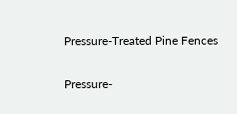Pressure-Treated Pine Fences

Pressure-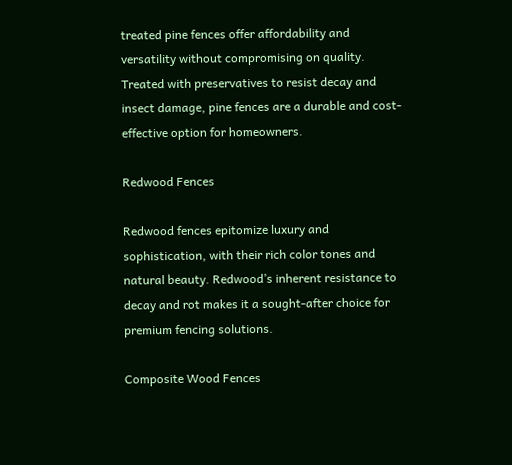treated pine fences offer affordability and versatility without compromising on quality. Treated with preservatives to resist decay and insect damage, pine fences are a durable and cost-effective option for homeowners.

Redwood Fences

Redwood fences epitomize luxury and sophistication, with their rich color tones and natural beauty. Redwood’s inherent resistance to decay and rot makes it a sought-after choice for premium fencing solutions.

Composite Wood Fences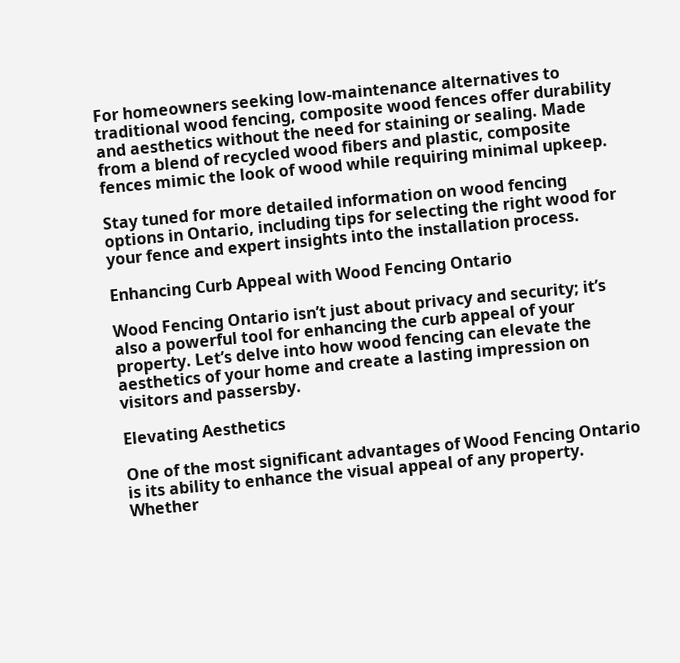For homeowners seeking low-maintenance alternatives to traditional wood fencing, composite wood fences offer durability and aesthetics without the need for staining or sealing. Made from a blend of recycled wood fibers and plastic, composite fences mimic the look of wood while requiring minimal upkeep.

Stay tuned for more detailed information on wood fencing options in Ontario, including tips for selecting the right wood for your fence and expert insights into the installation process.

Enhancing Curb Appeal with Wood Fencing Ontario

Wood Fencing Ontario isn’t just about privacy and security; it’s also a powerful tool for enhancing the curb appeal of your property. Let’s delve into how wood fencing can elevate the aesthetics of your home and create a lasting impression on visitors and passersby.

Elevating Aesthetics

One of the most significant advantages of Wood Fencing Ontario is its ability to enhance the visual appeal of any property. Whether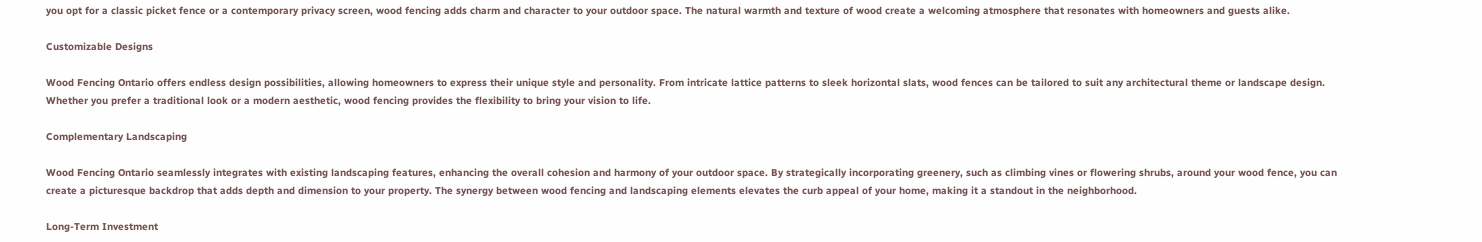you opt for a classic picket fence or a contemporary privacy screen, wood fencing adds charm and character to your outdoor space. The natural warmth and texture of wood create a welcoming atmosphere that resonates with homeowners and guests alike.

Customizable Designs

Wood Fencing Ontario offers endless design possibilities, allowing homeowners to express their unique style and personality. From intricate lattice patterns to sleek horizontal slats, wood fences can be tailored to suit any architectural theme or landscape design. Whether you prefer a traditional look or a modern aesthetic, wood fencing provides the flexibility to bring your vision to life.

Complementary Landscaping

Wood Fencing Ontario seamlessly integrates with existing landscaping features, enhancing the overall cohesion and harmony of your outdoor space. By strategically incorporating greenery, such as climbing vines or flowering shrubs, around your wood fence, you can create a picturesque backdrop that adds depth and dimension to your property. The synergy between wood fencing and landscaping elements elevates the curb appeal of your home, making it a standout in the neighborhood.

Long-Term Investment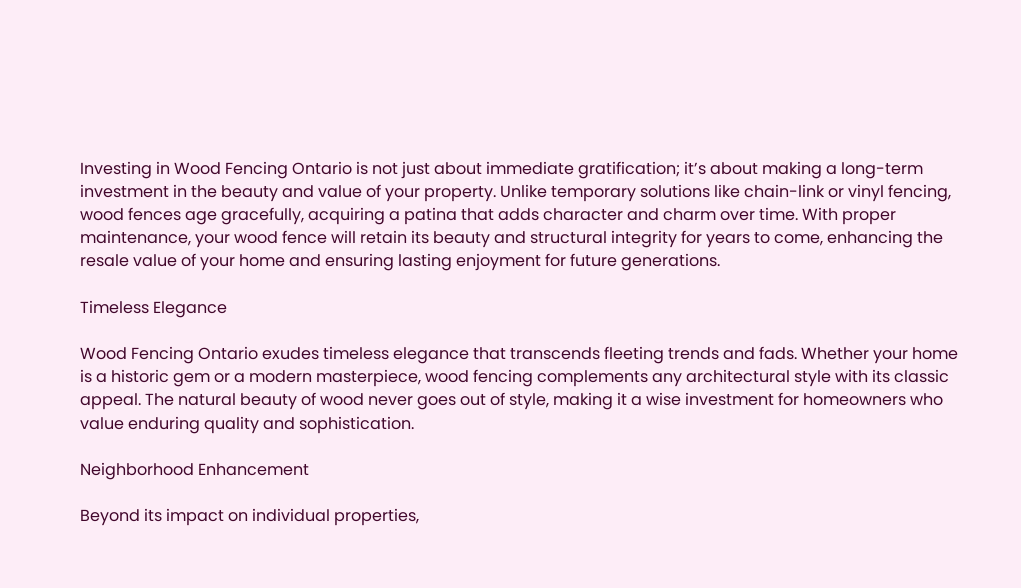Investing in Wood Fencing Ontario is not just about immediate gratification; it’s about making a long-term investment in the beauty and value of your property. Unlike temporary solutions like chain-link or vinyl fencing, wood fences age gracefully, acquiring a patina that adds character and charm over time. With proper maintenance, your wood fence will retain its beauty and structural integrity for years to come, enhancing the resale value of your home and ensuring lasting enjoyment for future generations.

Timeless Elegance

Wood Fencing Ontario exudes timeless elegance that transcends fleeting trends and fads. Whether your home is a historic gem or a modern masterpiece, wood fencing complements any architectural style with its classic appeal. The natural beauty of wood never goes out of style, making it a wise investment for homeowners who value enduring quality and sophistication.

Neighborhood Enhancement

Beyond its impact on individual properties,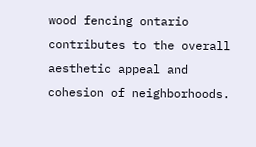wood fencing ontario contributes to the overall aesthetic appeal and cohesion of neighborhoods.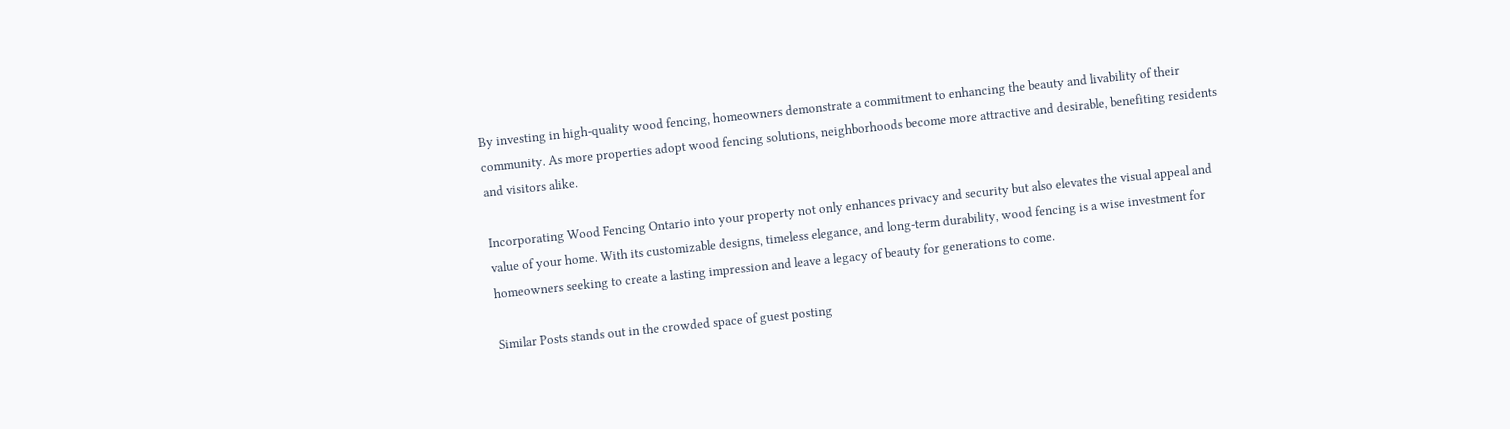By investing in high-quality wood fencing, homeowners demonstrate a commitment to enhancing the beauty and livability of their community. As more properties adopt wood fencing solutions, neighborhoods become more attractive and desirable, benefiting residents and visitors alike.

Incorporating Wood Fencing Ontario into your property not only enhances privacy and security but also elevates the visual appeal and value of your home. With its customizable designs, timeless elegance, and long-term durability, wood fencing is a wise investment for homeowners seeking to create a lasting impression and leave a legacy of beauty for generations to come.

Similar Posts stands out in the crowded space of guest posting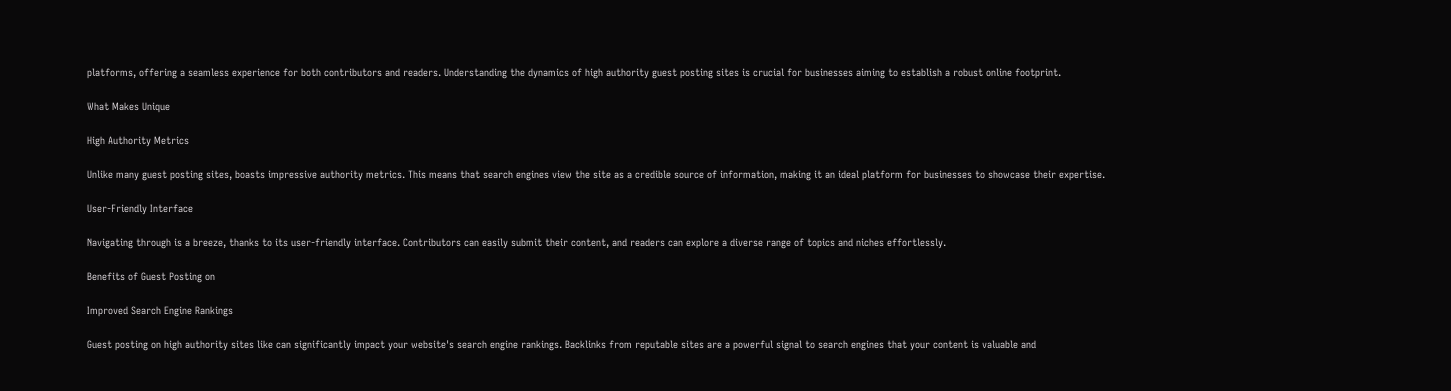platforms, offering a seamless experience for both contributors and readers. Understanding the dynamics of high authority guest posting sites is crucial for businesses aiming to establish a robust online footprint.

What Makes Unique

High Authority Metrics

Unlike many guest posting sites, boasts impressive authority metrics. This means that search engines view the site as a credible source of information, making it an ideal platform for businesses to showcase their expertise.

User-Friendly Interface

Navigating through is a breeze, thanks to its user-friendly interface. Contributors can easily submit their content, and readers can explore a diverse range of topics and niches effortlessly.

Benefits of Guest Posting on

Improved Search Engine Rankings

Guest posting on high authority sites like can significantly impact your website's search engine rankings. Backlinks from reputable sites are a powerful signal to search engines that your content is valuable and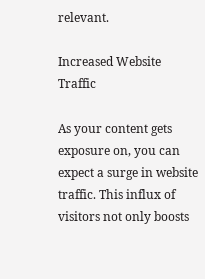relevant.

Increased Website Traffic

As your content gets exposure on, you can expect a surge in website traffic. This influx of visitors not only boosts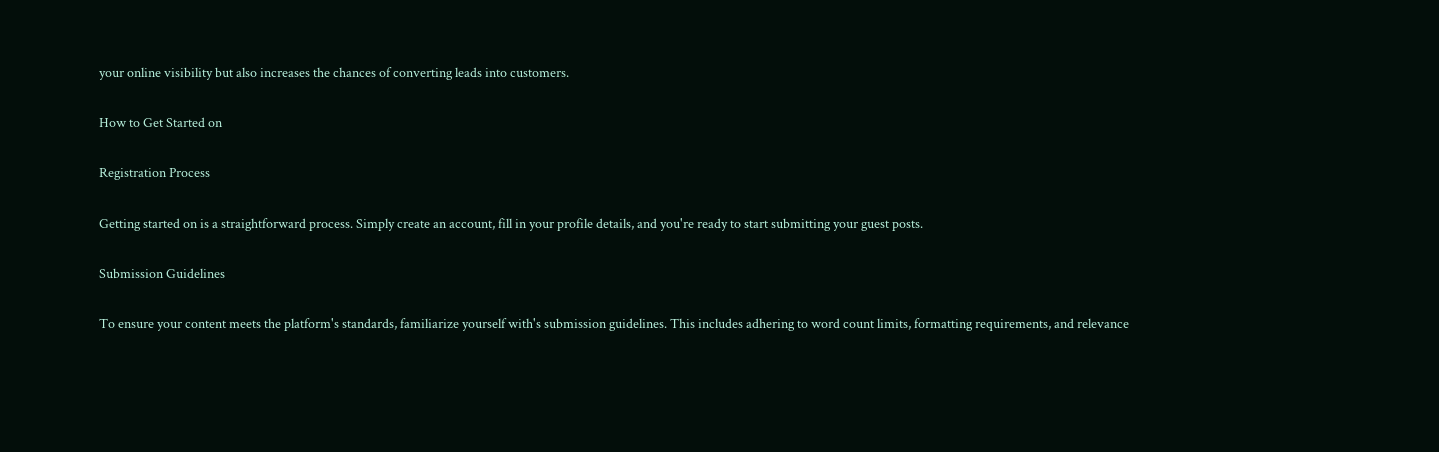your online visibility but also increases the chances of converting leads into customers.

How to Get Started on

Registration Process

Getting started on is a straightforward process. Simply create an account, fill in your profile details, and you're ready to start submitting your guest posts.

Submission Guidelines

To ensure your content meets the platform's standards, familiarize yourself with's submission guidelines. This includes adhering to word count limits, formatting requirements, and relevance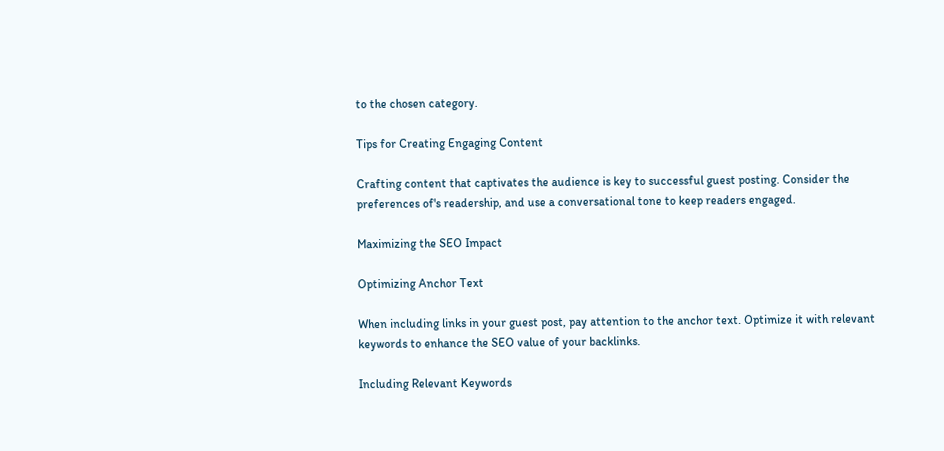to the chosen category.

Tips for Creating Engaging Content

Crafting content that captivates the audience is key to successful guest posting. Consider the preferences of's readership, and use a conversational tone to keep readers engaged.

Maximizing the SEO Impact

Optimizing Anchor Text

When including links in your guest post, pay attention to the anchor text. Optimize it with relevant keywords to enhance the SEO value of your backlinks.

Including Relevant Keywords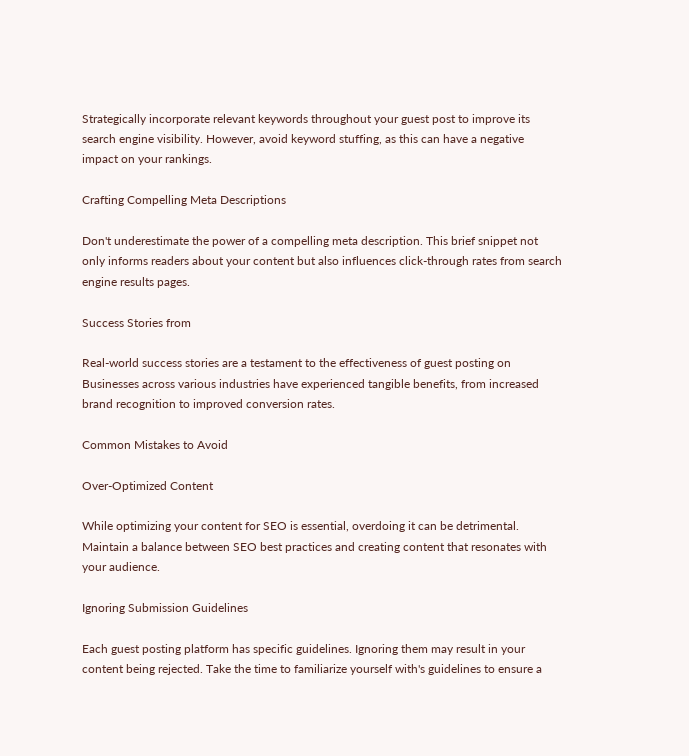Strategically incorporate relevant keywords throughout your guest post to improve its search engine visibility. However, avoid keyword stuffing, as this can have a negative impact on your rankings.

Crafting Compelling Meta Descriptions

Don't underestimate the power of a compelling meta description. This brief snippet not only informs readers about your content but also influences click-through rates from search engine results pages.

Success Stories from

Real-world success stories are a testament to the effectiveness of guest posting on Businesses across various industries have experienced tangible benefits, from increased brand recognition to improved conversion rates.

Common Mistakes to Avoid

Over-Optimized Content

While optimizing your content for SEO is essential, overdoing it can be detrimental. Maintain a balance between SEO best practices and creating content that resonates with your audience.

Ignoring Submission Guidelines

Each guest posting platform has specific guidelines. Ignoring them may result in your content being rejected. Take the time to familiarize yourself with's guidelines to ensure a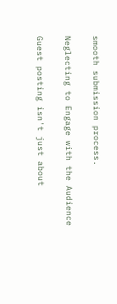smooth submission process.

Neglecting to Engage with the Audience

Guest posting isn't just about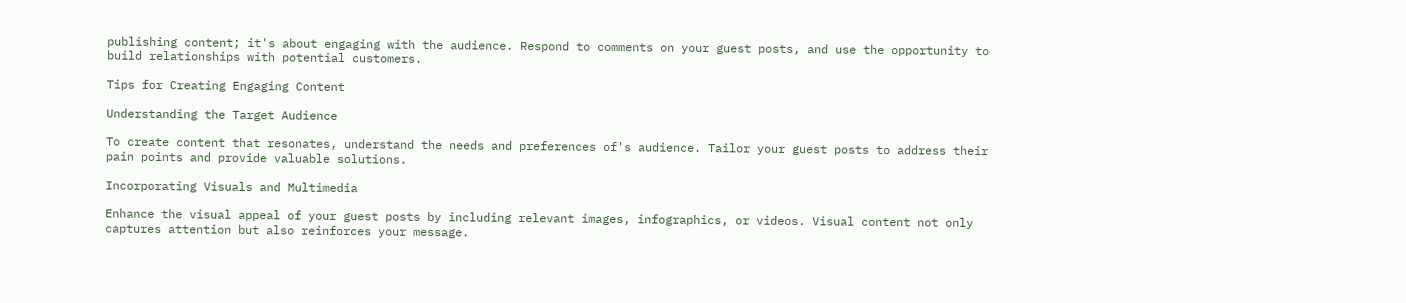publishing content; it's about engaging with the audience. Respond to comments on your guest posts, and use the opportunity to build relationships with potential customers.

Tips for Creating Engaging Content

Understanding the Target Audience

To create content that resonates, understand the needs and preferences of's audience. Tailor your guest posts to address their pain points and provide valuable solutions.

Incorporating Visuals and Multimedia

Enhance the visual appeal of your guest posts by including relevant images, infographics, or videos. Visual content not only captures attention but also reinforces your message.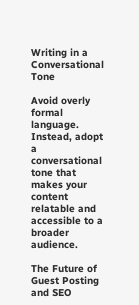Writing in a Conversational Tone

Avoid overly formal language. Instead, adopt a conversational tone that makes your content relatable and accessible to a broader audience.

The Future of Guest Posting and SEO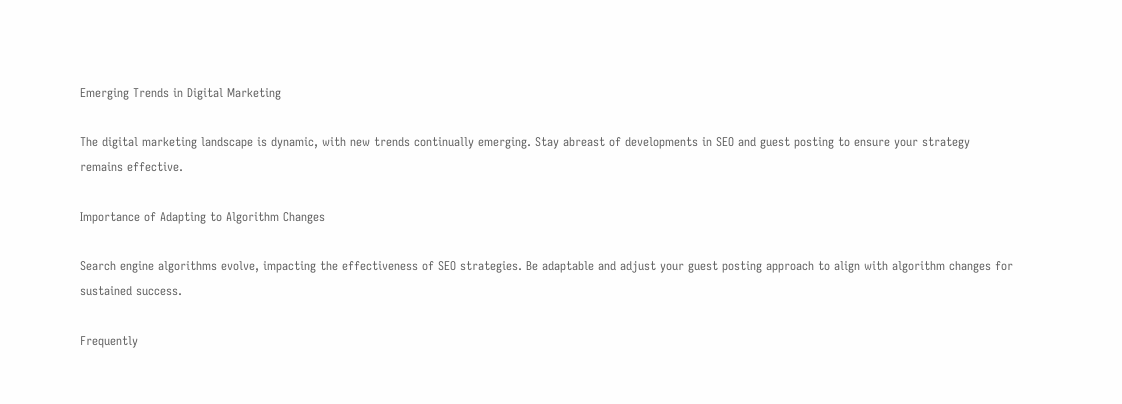Emerging Trends in Digital Marketing

The digital marketing landscape is dynamic, with new trends continually emerging. Stay abreast of developments in SEO and guest posting to ensure your strategy remains effective.

Importance of Adapting to Algorithm Changes

Search engine algorithms evolve, impacting the effectiveness of SEO strategies. Be adaptable and adjust your guest posting approach to align with algorithm changes for sustained success.

Frequently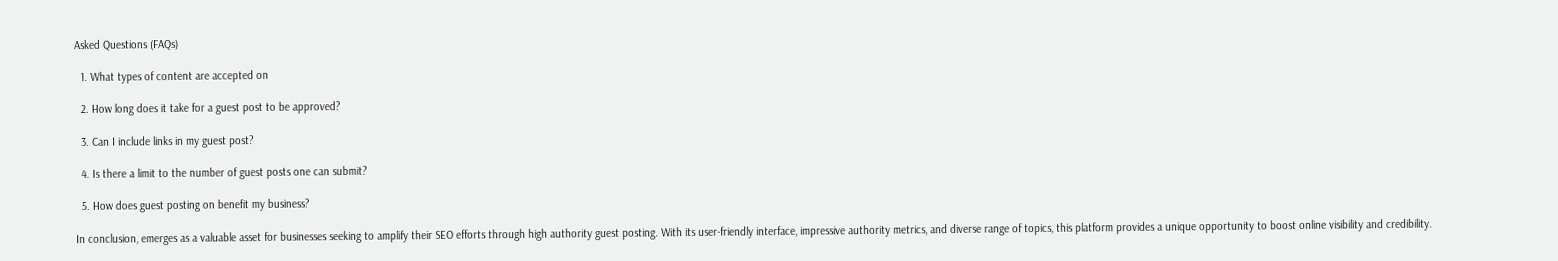Asked Questions (FAQs)

  1. What types of content are accepted on

  2. How long does it take for a guest post to be approved?

  3. Can I include links in my guest post?

  4. Is there a limit to the number of guest posts one can submit?

  5. How does guest posting on benefit my business?

In conclusion, emerges as a valuable asset for businesses seeking to amplify their SEO efforts through high authority guest posting. With its user-friendly interface, impressive authority metrics, and diverse range of topics, this platform provides a unique opportunity to boost online visibility and credibility.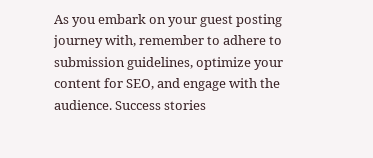As you embark on your guest posting journey with, remember to adhere to submission guidelines, optimize your content for SEO, and engage with the audience. Success stories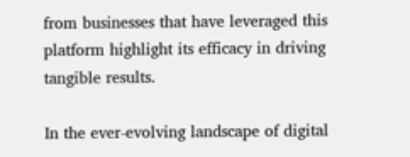from businesses that have leveraged this platform highlight its efficacy in driving tangible results.

In the ever-evolving landscape of digital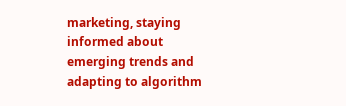marketing, staying informed about emerging trends and adapting to algorithm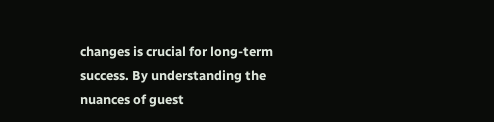changes is crucial for long-term success. By understanding the nuances of guest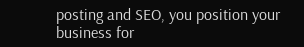posting and SEO, you position your business for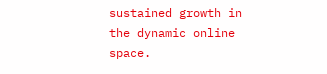sustained growth in the dynamic online space.